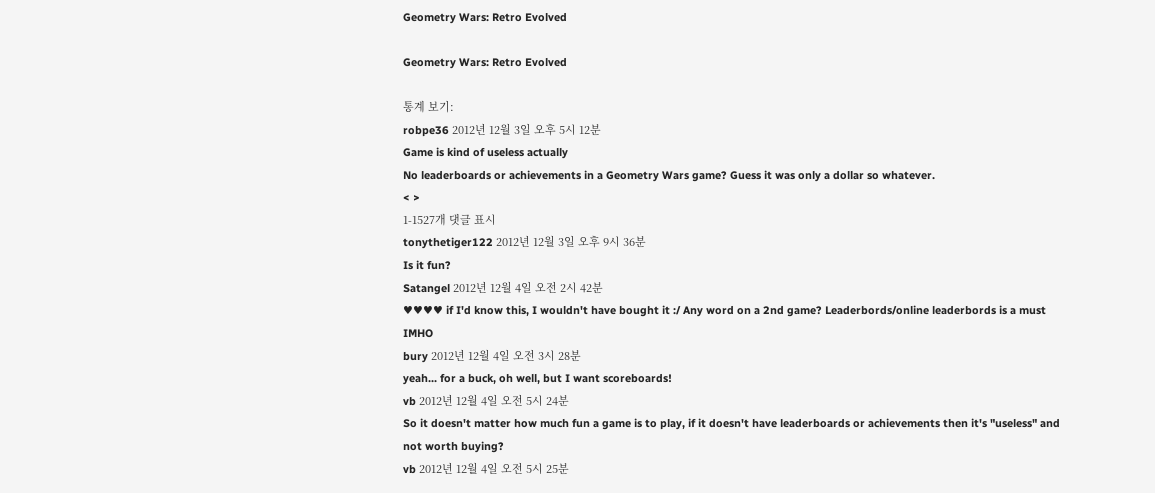Geometry Wars: Retro Evolved

Geometry Wars: Retro Evolved

통계 보기:
robpe36 2012년 12월 3일 오후 5시 12분
Game is kind of useless actually
No leaderboards or achievements in a Geometry Wars game? Guess it was only a dollar so whatever.
< >
1-1527개 댓글 표시
tonythetiger122 2012년 12월 3일 오후 9시 36분
Is it fun?
Satangel 2012년 12월 4일 오전 2시 42분
♥♥♥♥ if I'd know this, I wouldn't have bought it :/ Any word on a 2nd game? Leaderbords/online leaderbords is a must IMHO
bury 2012년 12월 4일 오전 3시 28분
yeah... for a buck, oh well, but I want scoreboards!
vb 2012년 12월 4일 오전 5시 24분
So it doesn't matter how much fun a game is to play, if it doesn't have leaderboards or achievements then it's "useless" and not worth buying?
vb 2012년 12월 4일 오전 5시 25분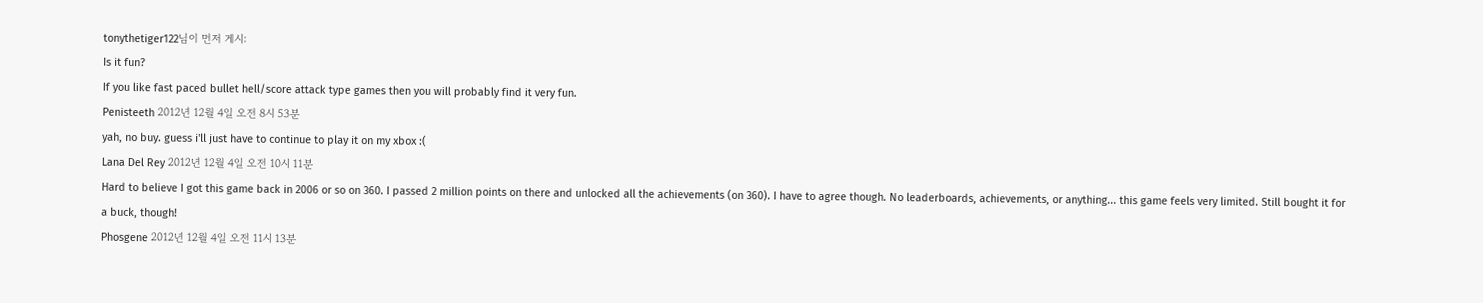tonythetiger122님이 먼저 게시:
Is it fun?
If you like fast paced bullet hell/score attack type games then you will probably find it very fun.
Penisteeth 2012년 12월 4일 오전 8시 53분
yah, no buy. guess i'll just have to continue to play it on my xbox :(
Lana Del Rey 2012년 12월 4일 오전 10시 11분
Hard to believe I got this game back in 2006 or so on 360. I passed 2 million points on there and unlocked all the achievements (on 360). I have to agree though. No leaderboards, achievements, or anything... this game feels very limited. Still bought it for a buck, though!
Phosgene 2012년 12월 4일 오전 11시 13분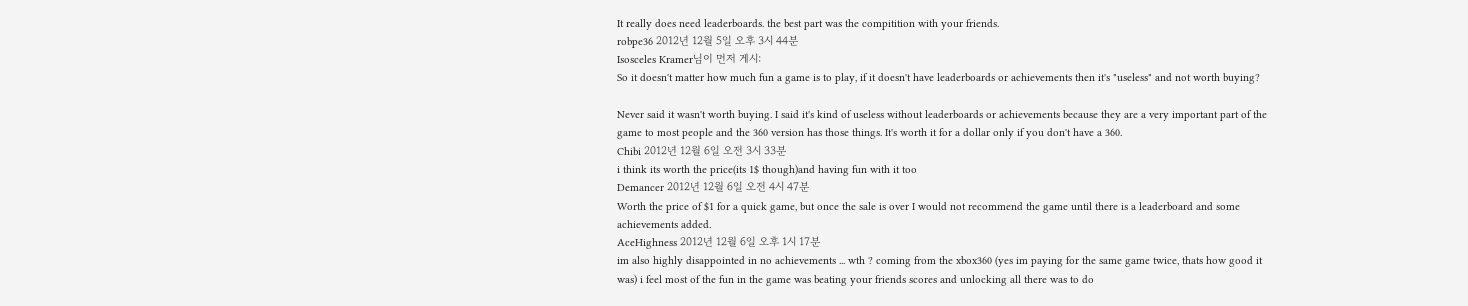It really does need leaderboards. the best part was the compitition with your friends.
robpe36 2012년 12월 5일 오후 3시 44분
Isosceles Kramer님이 먼저 게시:
So it doesn't matter how much fun a game is to play, if it doesn't have leaderboards or achievements then it's "useless" and not worth buying?

Never said it wasn't worth buying. I said it's kind of useless without leaderboards or achievements because they are a very important part of the game to most people and the 360 version has those things. It's worth it for a dollar only if you don't have a 360.
Chibi 2012년 12월 6일 오전 3시 33분
i think its worth the price(its 1$ though)and having fun with it too
Demancer 2012년 12월 6일 오전 4시 47분
Worth the price of $1 for a quick game, but once the sale is over I would not recommend the game until there is a leaderboard and some achievements added.
AceHighness 2012년 12월 6일 오후 1시 17분
im also highly disappointed in no achievements ... wth ? coming from the xbox360 (yes im paying for the same game twice, thats how good it was) i feel most of the fun in the game was beating your friends scores and unlocking all there was to do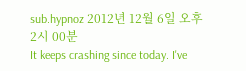sub.hypnoz 2012년 12월 6일 오후 2시 00분
It keeps crashing since today. I've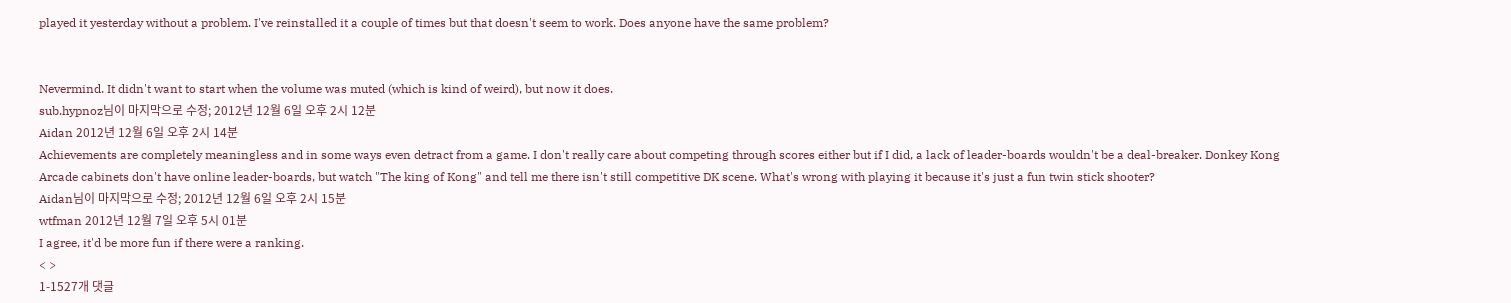played it yesterday without a problem. I've reinstalled it a couple of times but that doesn't seem to work. Does anyone have the same problem?


Nevermind. It didn't want to start when the volume was muted (which is kind of weird), but now it does.
sub.hypnoz님이 마지막으로 수정; 2012년 12월 6일 오후 2시 12분
Aidan 2012년 12월 6일 오후 2시 14분
Achievements are completely meaningless and in some ways even detract from a game. I don't really care about competing through scores either but if I did, a lack of leader-boards wouldn't be a deal-breaker. Donkey Kong Arcade cabinets don't have online leader-boards, but watch "The king of Kong" and tell me there isn't still competitive DK scene. What's wrong with playing it because it's just a fun twin stick shooter?
Aidan님이 마지막으로 수정; 2012년 12월 6일 오후 2시 15분
wtfman 2012년 12월 7일 오후 5시 01분
I agree, it'd be more fun if there were a ranking.
< >
1-1527개 댓글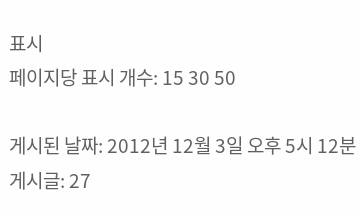표시
페이지당 표시 개수: 15 30 50

게시된 날짜: 2012년 12월 3일 오후 5시 12분
게시글: 27